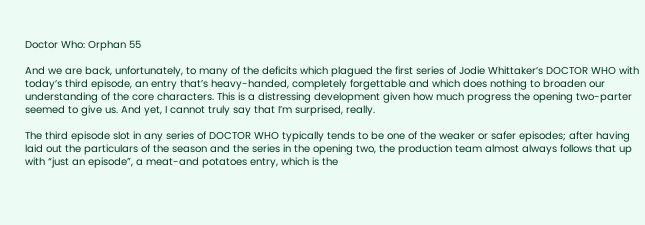Doctor Who: Orphan 55

And we are back, unfortunately, to many of the deficits which plagued the first series of Jodie Whittaker’s DOCTOR WHO with today’s third episode, an entry that’s heavy-handed, completely forgettable and which does nothing to broaden our understanding of the core characters. This is a distressing development given how much progress the opening two-parter seemed to give us. And yet, I cannot truly say that I’m surprised, really.

The third episode slot in any series of DOCTOR WHO typically tends to be one of the weaker or safer episodes; after having laid out the particulars of the season and the series in the opening two, the production team almost always follows that up with “just an episode”, a meat-and potatoes entry, which is the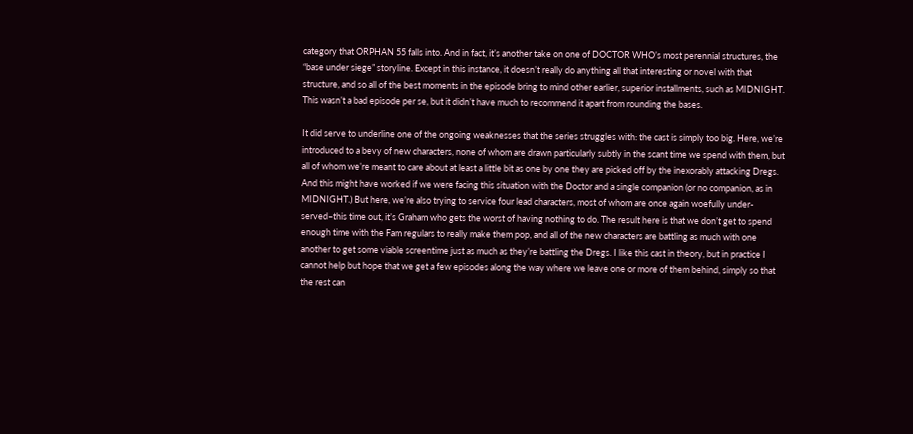category that ORPHAN 55 falls into. And in fact, it’s another take on one of DOCTOR WHO’s most perennial structures, the “base under siege” storyline. Except in this instance, it doesn’t really do anything all that interesting or novel with that structure, and so all of the best moments in the episode bring to mind other earlier, superior installments, such as MIDNIGHT. This wasn’t a bad episode per se, but it didn’t have much to recommend it apart from rounding the bases.

It did serve to underline one of the ongoing weaknesses that the series struggles with: the cast is simply too big. Here, we’re introduced to a bevy of new characters, none of whom are drawn particularly subtly in the scant time we spend with them, but all of whom we’re meant to care about at least a little bit as one by one they are picked off by the inexorably attacking Dregs. And this might have worked if we were facing this situation with the Doctor and a single companion (or no companion, as in MIDNIGHT.) But here, we’re also trying to service four lead characters, most of whom are once again woefully under-served–this time out, it’s Graham who gets the worst of having nothing to do. The result here is that we don’t get to spend enough time with the Fam regulars to really make them pop, and all of the new characters are battling as much with one another to get some viable screentime just as much as they’re battling the Dregs. I like this cast in theory, but in practice I cannot help but hope that we get a few episodes along the way where we leave one or more of them behind, simply so that the rest can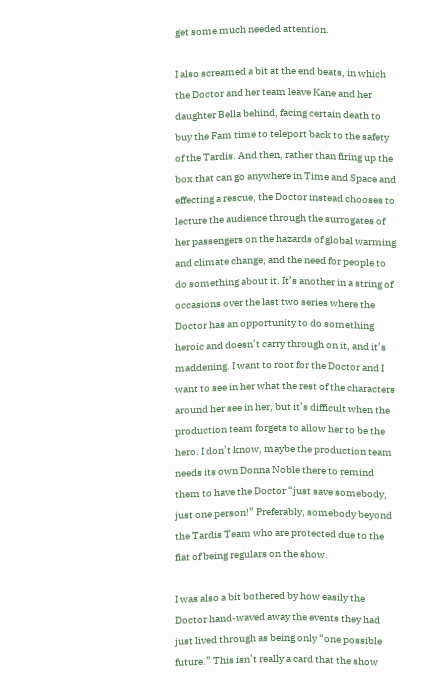get some much needed attention.

I also screamed a bit at the end beats, in which the Doctor and her team leave Kane and her daughter Bella behind, facing certain death to buy the Fam time to teleport back to the safety of the Tardis. And then, rather than firing up the box that can go anywhere in Time and Space and effecting a rescue, the Doctor instead chooses to lecture the audience through the surrogates of her passengers on the hazards of global warming and climate change, and the need for people to do something about it. It’s another in a string of occasions over the last two series where the Doctor has an opportunity to do something heroic and doesn’t carry through on it, and it’s maddening. I want to root for the Doctor and I want to see in her what the rest of the characters around her see in her, but it’s difficult when the production team forgets to allow her to be the hero. I don’t know, maybe the production team needs its own Donna Noble there to remind them to have the Doctor “just save somebody, just one person!” Preferably, somebody beyond the Tardis Team who are protected due to the fiat of being regulars on the show.

I was also a bit bothered by how easily the Doctor hand-waved away the events they had just lived through as being only “one possible future.” This isn’t really a card that the show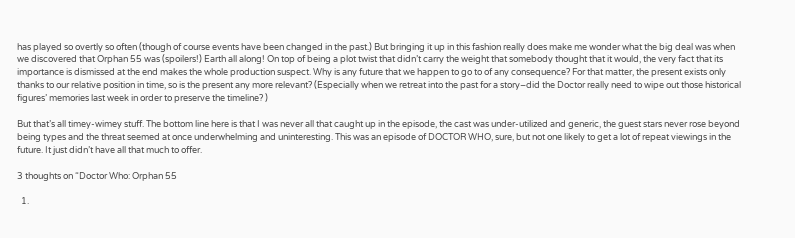has played so overtly so often (though of course events have been changed in the past.) But bringing it up in this fashion really does make me wonder what the big deal was when we discovered that Orphan 55 was (spoilers!) Earth all along! On top of being a plot twist that didn’t carry the weight that somebody thought that it would, the very fact that its importance is dismissed at the end makes the whole production suspect. Why is any future that we happen to go to of any consequence? For that matter, the present exists only thanks to our relative position in time, so is the present any more relevant? (Especially when we retreat into the past for a story–did the Doctor really need to wipe out those historical figures’ memories last week in order to preserve the timeline? )

But that’s all timey-wimey stuff. The bottom line here is that I was never all that caught up in the episode, the cast was under-utilized and generic, the guest stars never rose beyond being types and the threat seemed at once underwhelming and uninteresting. This was an episode of DOCTOR WHO, sure, but not one likely to get a lot of repeat viewings in the future. It just didn’t have all that much to offer.

3 thoughts on “Doctor Who: Orphan 55

  1.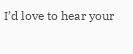I’d love to hear your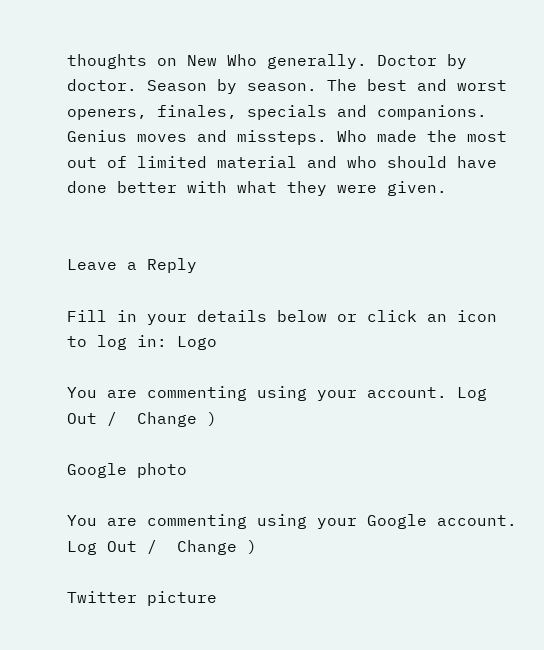thoughts on New Who generally. Doctor by doctor. Season by season. The best and worst openers, finales, specials and companions. Genius moves and missteps. Who made the most out of limited material and who should have done better with what they were given.


Leave a Reply

Fill in your details below or click an icon to log in: Logo

You are commenting using your account. Log Out /  Change )

Google photo

You are commenting using your Google account. Log Out /  Change )

Twitter picture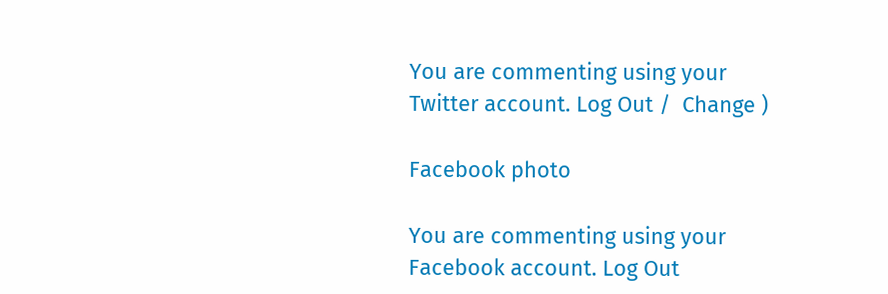You are commenting using your Twitter account. Log Out /  Change )

Facebook photo

You are commenting using your Facebook account. Log Out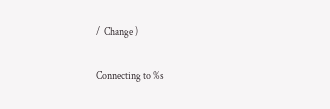/  Change )

Connecting to %s